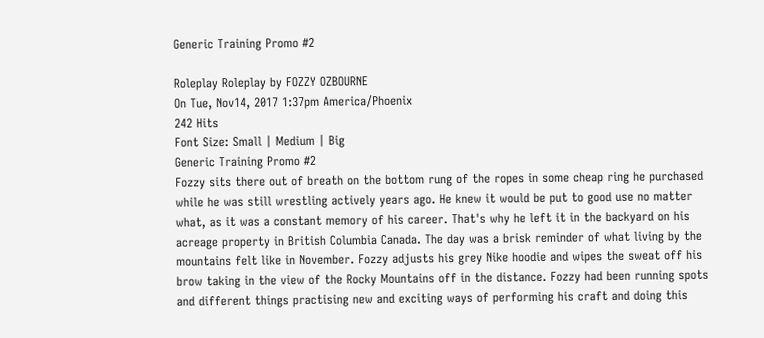Generic Training Promo #2

Roleplay Roleplay by FOZZY OZBOURNE
On Tue, Nov14, 2017 1:37pm America/Phoenix
242 Hits
Font Size: Small | Medium | Big
Generic Training Promo #2
Fozzy sits there out of breath on the bottom rung of the ropes in some cheap ring he purchased while he was still wrestling actively years ago. He knew it would be put to good use no matter what, as it was a constant memory of his career. That's why he left it in the backyard on his acreage property in British Columbia Canada. The day was a brisk reminder of what living by the mountains felt like in November. Fozzy adjusts his grey Nike hoodie and wipes the sweat off his brow taking in the view of the Rocky Mountains off in the distance. Fozzy had been running spots and different things practising new and exciting ways of performing his craft and doing this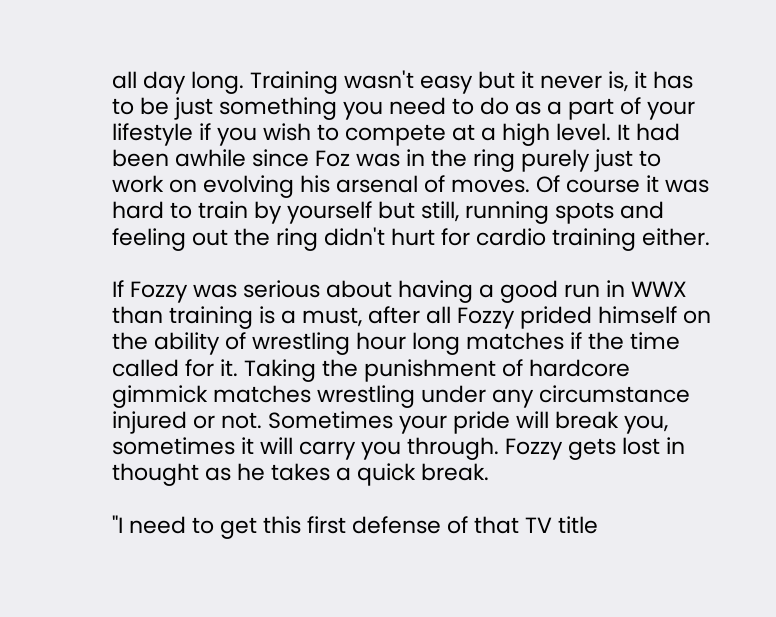all day long. Training wasn't easy but it never is, it has to be just something you need to do as a part of your lifestyle if you wish to compete at a high level. It had been awhile since Foz was in the ring purely just to work on evolving his arsenal of moves. Of course it was hard to train by yourself but still, running spots and feeling out the ring didn't hurt for cardio training either.

If Fozzy was serious about having a good run in WWX than training is a must, after all Fozzy prided himself on the ability of wrestling hour long matches if the time called for it. Taking the punishment of hardcore gimmick matches wrestling under any circumstance injured or not. Sometimes your pride will break you, sometimes it will carry you through. Fozzy gets lost in thought as he takes a quick break.

"I need to get this first defense of that TV title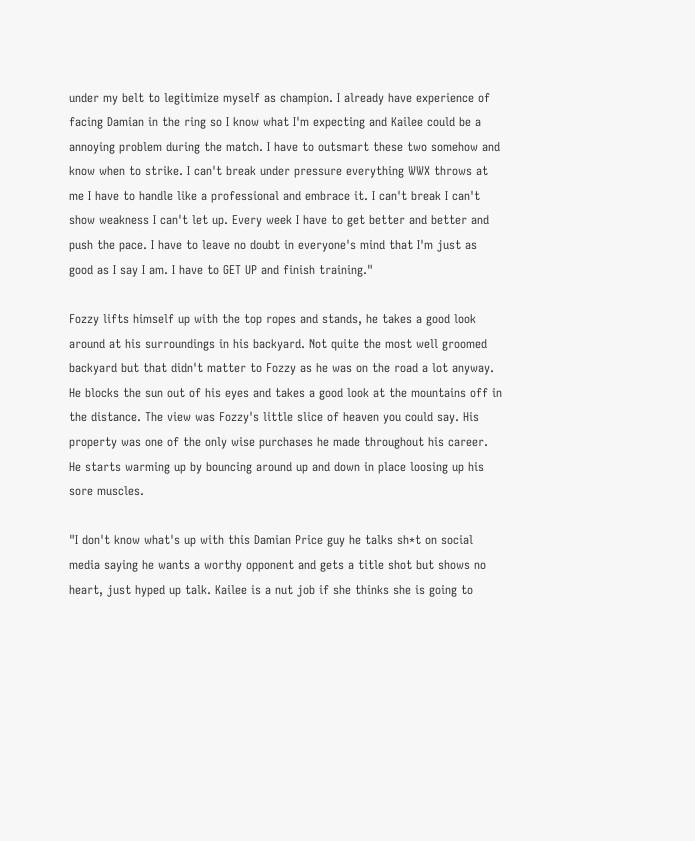under my belt to legitimize myself as champion. I already have experience of facing Damian in the ring so I know what I'm expecting and Kailee could be a annoying problem during the match. I have to outsmart these two somehow and know when to strike. I can't break under pressure everything WWX throws at me I have to handle like a professional and embrace it. I can't break I can't show weakness I can't let up. Every week I have to get better and better and push the pace. I have to leave no doubt in everyone's mind that I'm just as good as I say I am. I have to GET UP and finish training."

Fozzy lifts himself up with the top ropes and stands, he takes a good look around at his surroundings in his backyard. Not quite the most well groomed backyard but that didn't matter to Fozzy as he was on the road a lot anyway. He blocks the sun out of his eyes and takes a good look at the mountains off in the distance. The view was Fozzy's little slice of heaven you could say. His property was one of the only wise purchases he made throughout his career. He starts warming up by bouncing around up and down in place loosing up his sore muscles.

"I don't know what's up with this Damian Price guy he talks sh*t on social media saying he wants a worthy opponent and gets a title shot but shows no heart, just hyped up talk. Kailee is a nut job if she thinks she is going to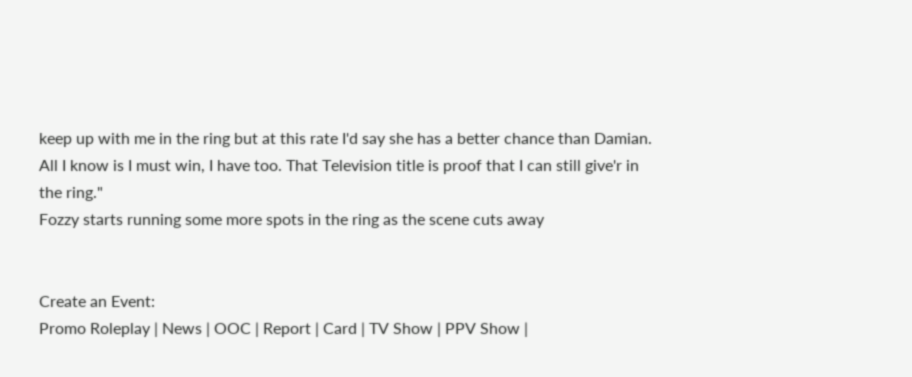keep up with me in the ring but at this rate I'd say she has a better chance than Damian. All I know is I must win, I have too. That Television title is proof that I can still give'r in the ring."
Fozzy starts running some more spots in the ring as the scene cuts away


Create an Event:
Promo Roleplay | News | OOC | Report | Card | TV Show | PPV Show |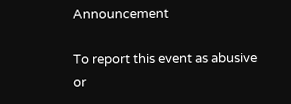Announcement

To report this event as abusive or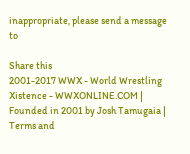inappropriate, please send a message to

Share this
2001-2017 WWX - World Wrestling Xistence - WWXONLINE.COM | Founded in 2001 by Josh Tamugaia | Terms and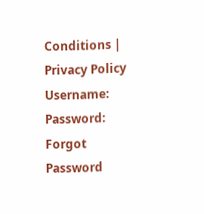Conditions | Privacy Policy
Username: Password: Forgot Password